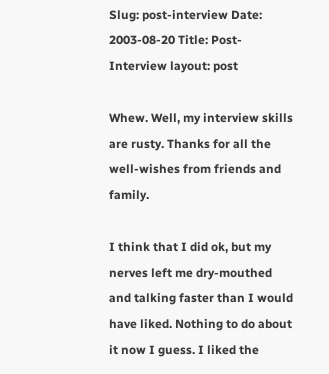Slug: post-interview Date: 2003-08-20 Title: Post-Interview layout: post

Whew. Well, my interview skills are rusty. Thanks for all the well-wishes from friends and family.

I think that I did ok, but my nerves left me dry-mouthed and talking faster than I would have liked. Nothing to do about it now I guess. I liked the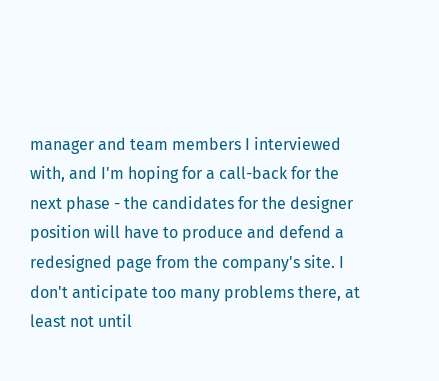manager and team members I interviewed with, and I'm hoping for a call-back for the next phase - the candidates for the designer position will have to produce and defend a redesigned page from the company's site. I don't anticipate too many problems there, at least not until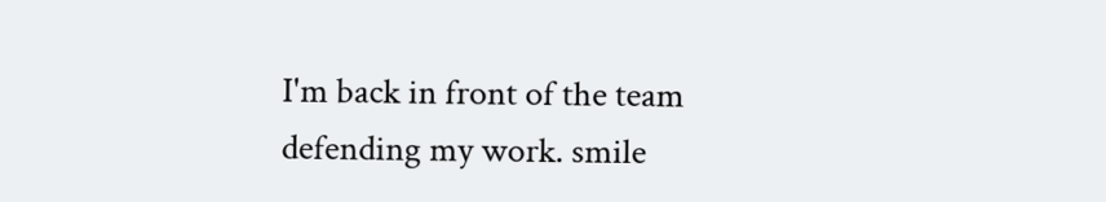I'm back in front of the team defending my work. smile